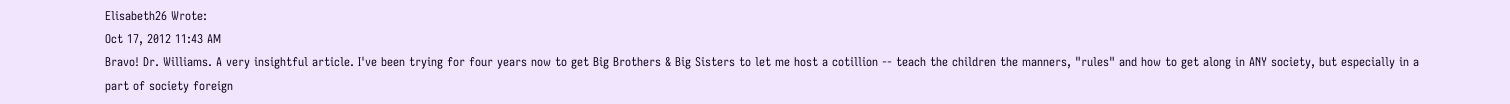Elisabeth26 Wrote:
Oct 17, 2012 11:43 AM
Bravo! Dr. Williams. A very insightful article. I've been trying for four years now to get Big Brothers & Big Sisters to let me host a cotillion -- teach the children the manners, "rules" and how to get along in ANY society, but especially in a part of society foreign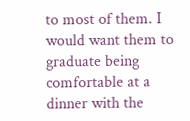to most of them. I would want them to graduate being comfortable at a dinner with the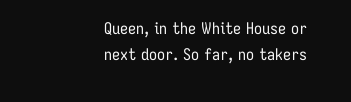Queen, in the White House or next door. So far, no takers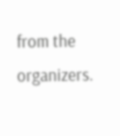from the organizers.